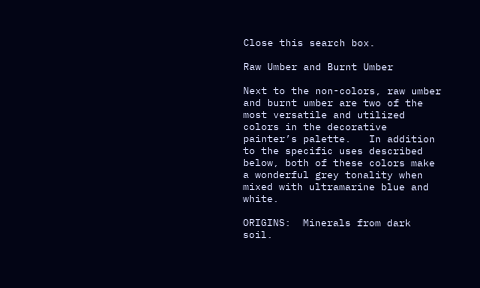Close this search box.

Raw Umber and Burnt Umber

Next to the non-colors, raw umber and burnt umber are two of the most versatile and utilized colors in the decorative painter’s palette.   In addition to the specific uses described below, both of these colors make a wonderful grey tonality when mixed with ultramarine blue and white.

ORIGINS:  Minerals from dark soil.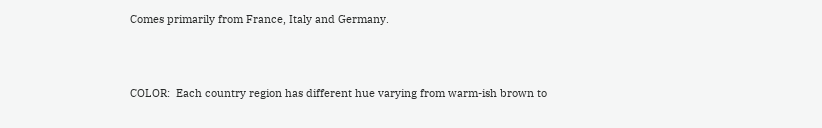Comes primarily from France, Italy and Germany.



COLOR:  Each country region has different hue varying from warm-ish brown to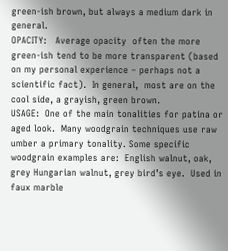green-ish brown, but always a medium dark in general.
OPACITY:   Average opacity  often the more green-ish tend to be more transparent (based on my personal experience – perhaps not a scientific fact).  In general,  most are on the cool side, a grayish, green brown.
USAGE:  One of the main tonalities for patina or aged look.  Many woodgrain techniques use raw umber a primary tonality. Some specific woodgrain examples are:  English walnut, oak, grey Hungarian walnut, grey bird’s eye.  Used in faux marble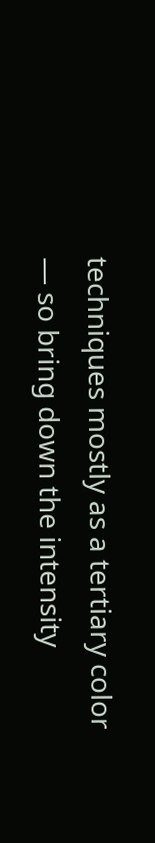techniques mostly as a tertiary color — so bring down the intensity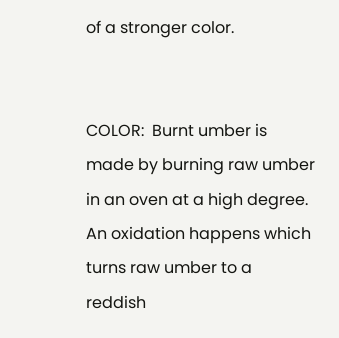of a stronger color.


COLOR:  Burnt umber is made by burning raw umber in an oven at a high degree.  An oxidation happens which turns raw umber to a reddish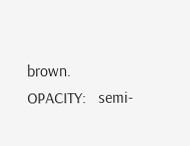brown.
OPACITY:   semi-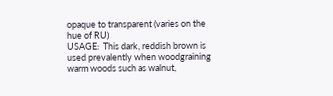opaque to transparent (varies on the hue of RU)
USAGE:  This dark, reddish brown is used prevalently when woodgraining warm woods such as walnut,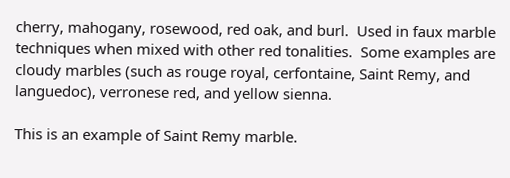cherry, mahogany, rosewood, red oak, and burl.  Used in faux marble techniques when mixed with other red tonalities.  Some examples are cloudy marbles (such as rouge royal, cerfontaine, Saint Remy, and languedoc), verronese red, and yellow sienna.

This is an example of Saint Remy marble.